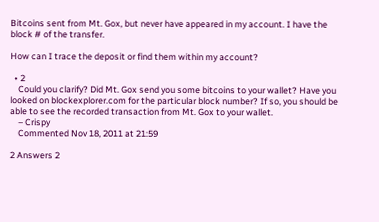Bitcoins sent from Mt. Gox, but never have appeared in my account. I have the block # of the transfer.

How can I trace the deposit or find them within my account?

  • 2
    Could you clarify? Did Mt. Gox send you some bitcoins to your wallet? Have you looked on blockexplorer.com for the particular block number? If so, you should be able to see the recorded transaction from Mt. Gox to your wallet.
    – Crispy
    Commented Nov 18, 2011 at 21:59

2 Answers 2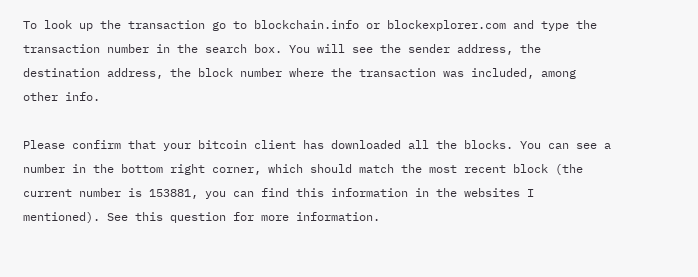To look up the transaction go to blockchain.info or blockexplorer.com and type the transaction number in the search box. You will see the sender address, the destination address, the block number where the transaction was included, among other info.

Please confirm that your bitcoin client has downloaded all the blocks. You can see a number in the bottom right corner, which should match the most recent block (the current number is 153881, you can find this information in the websites I mentioned). See this question for more information.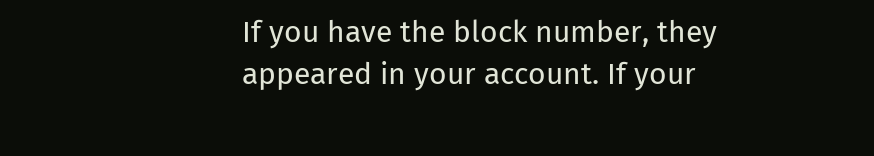If you have the block number, they appeared in your account. If your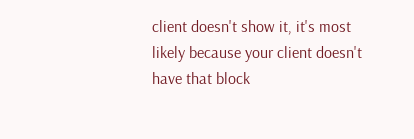client doesn't show it, it's most likely because your client doesn't have that block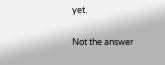yet.

Not the answer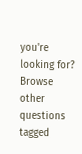you're looking for? Browse other questions tagged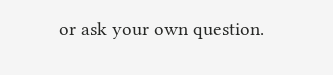or ask your own question.